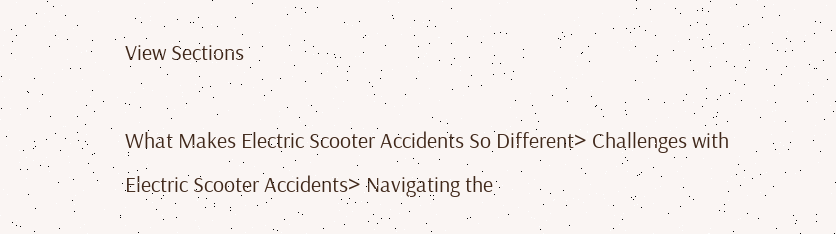View Sections

What Makes Electric Scooter Accidents So Different> Challenges with Electric Scooter Accidents> Navigating the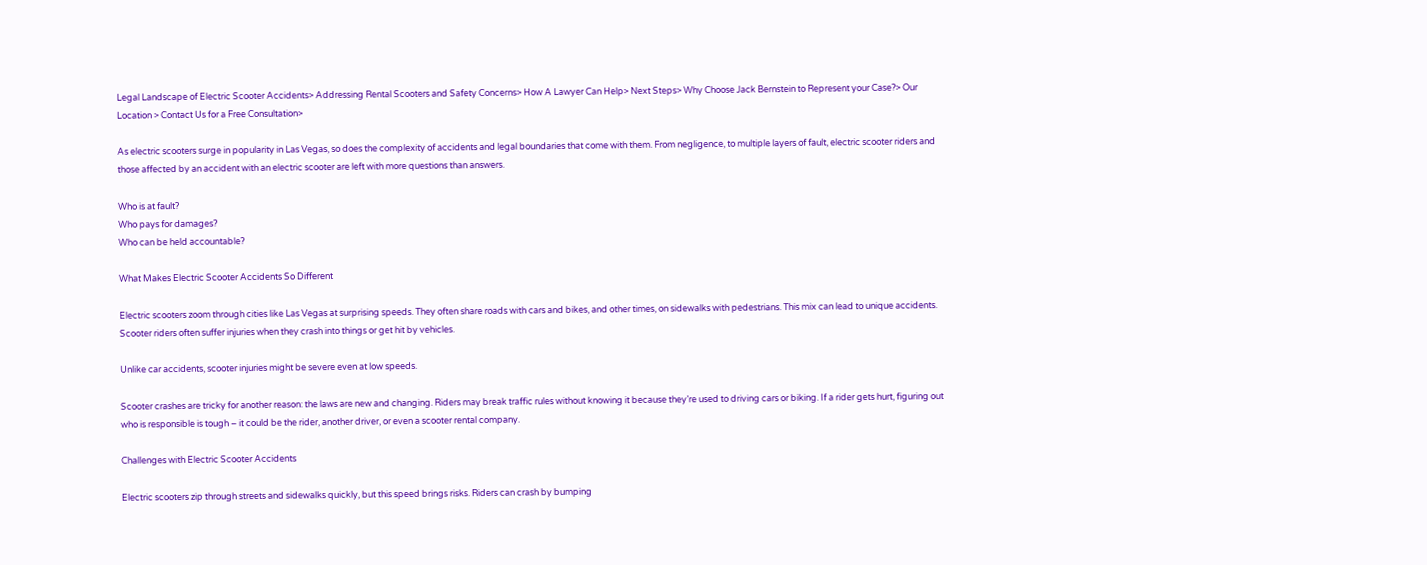Legal Landscape of Electric Scooter Accidents> Addressing Rental Scooters and Safety Concerns> How A Lawyer Can Help> Next Steps> Why Choose Jack Bernstein to Represent your Case?> Our Location > Contact Us for a Free Consultation>

As electric scooters surge in popularity in Las Vegas, so does the complexity of accidents and legal boundaries that come with them. From negligence, to multiple layers of fault, electric scooter riders and those affected by an accident with an electric scooter are left with more questions than answers.

Who is at fault?
Who pays for damages?
Who can be held accountable?

What Makes Electric Scooter Accidents So Different

Electric scooters zoom through cities like Las Vegas at surprising speeds. They often share roads with cars and bikes, and other times, on sidewalks with pedestrians. This mix can lead to unique accidents. Scooter riders often suffer injuries when they crash into things or get hit by vehicles.

Unlike car accidents, scooter injuries might be severe even at low speeds.

Scooter crashes are tricky for another reason: the laws are new and changing. Riders may break traffic rules without knowing it because they’re used to driving cars or biking. If a rider gets hurt, figuring out who is responsible is tough – it could be the rider, another driver, or even a scooter rental company.

Challenges with Electric Scooter Accidents

Electric scooters zip through streets and sidewalks quickly, but this speed brings risks. Riders can crash by bumping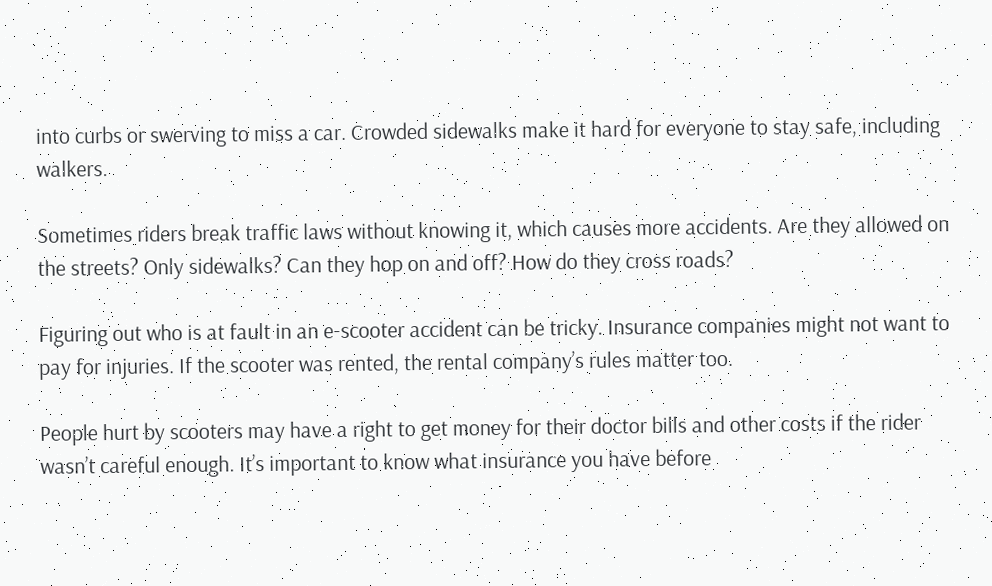into curbs or swerving to miss a car. Crowded sidewalks make it hard for everyone to stay safe, including walkers.

Sometimes riders break traffic laws without knowing it, which causes more accidents. Are they allowed on the streets? Only sidewalks? Can they hop on and off? How do they cross roads?

Figuring out who is at fault in an e-scooter accident can be tricky. Insurance companies might not want to pay for injuries. If the scooter was rented, the rental company’s rules matter too.

People hurt by scooters may have a right to get money for their doctor bills and other costs if the rider wasn’t careful enough. It’s important to know what insurance you have before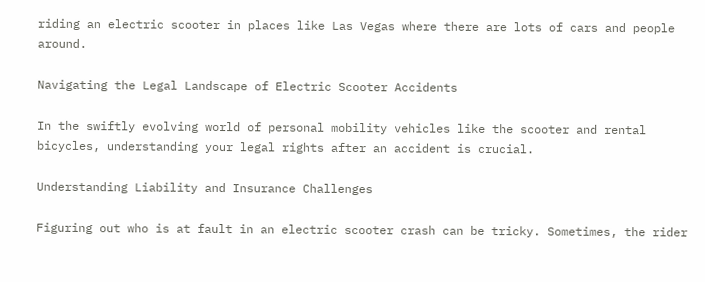riding an electric scooter in places like Las Vegas where there are lots of cars and people around.

Navigating the Legal Landscape of Electric Scooter Accidents

In the swiftly evolving world of personal mobility vehicles like the scooter and rental bicycles, understanding your legal rights after an accident is crucial.

Understanding Liability and Insurance Challenges

Figuring out who is at fault in an electric scooter crash can be tricky. Sometimes, the rider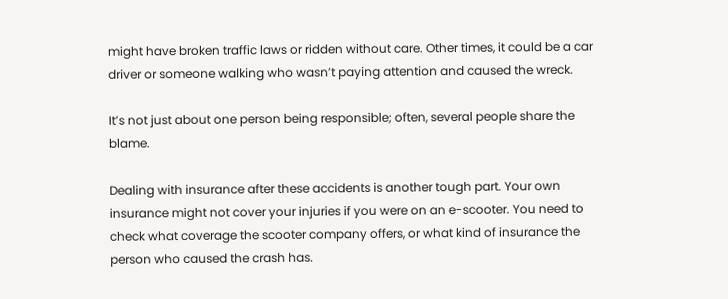might have broken traffic laws or ridden without care. Other times, it could be a car driver or someone walking who wasn’t paying attention and caused the wreck.

It’s not just about one person being responsible; often, several people share the blame.

Dealing with insurance after these accidents is another tough part. Your own insurance might not cover your injuries if you were on an e-scooter. You need to check what coverage the scooter company offers, or what kind of insurance the person who caused the crash has.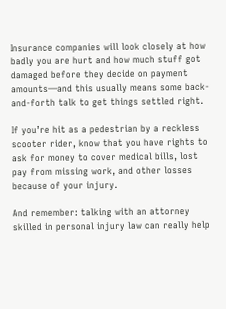Insurance companies will look closely at how badly you are hurt and how much stuff got damaged before they decide on payment amounts—and this usually means some back-and-forth talk to get things settled right.

If you’re hit as a pedestrian by a reckless scooter rider, know that you have rights to ask for money to cover medical bills, lost pay from missing work, and other losses because of your injury.

And remember: talking with an attorney skilled in personal injury law can really help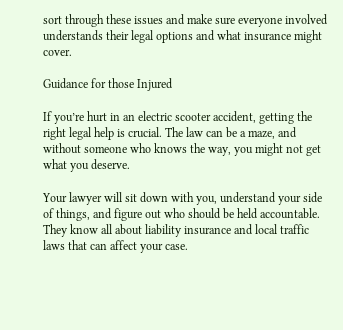sort through these issues and make sure everyone involved understands their legal options and what insurance might cover.

Guidance for those Injured

If you’re hurt in an electric scooter accident, getting the right legal help is crucial. The law can be a maze, and without someone who knows the way, you might not get what you deserve.

Your lawyer will sit down with you, understand your side of things, and figure out who should be held accountable. They know all about liability insurance and local traffic laws that can affect your case.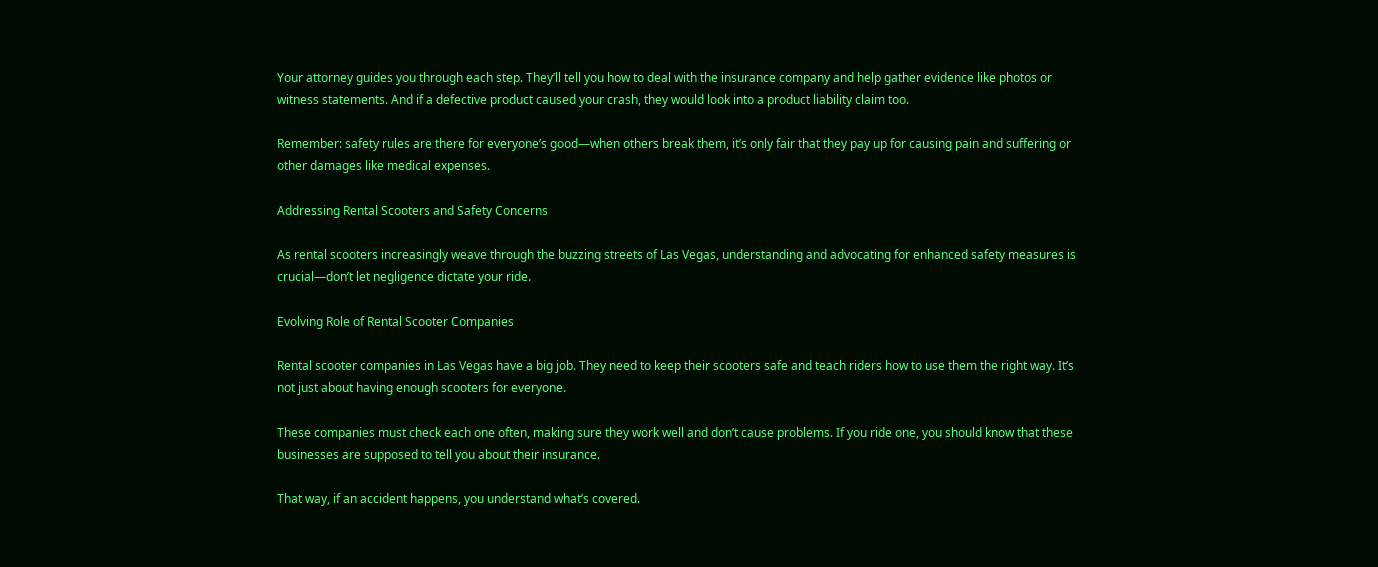Your attorney guides you through each step. They’ll tell you how to deal with the insurance company and help gather evidence like photos or witness statements. And if a defective product caused your crash, they would look into a product liability claim too.

Remember: safety rules are there for everyone’s good—when others break them, it’s only fair that they pay up for causing pain and suffering or other damages like medical expenses.

Addressing Rental Scooters and Safety Concerns

As rental scooters increasingly weave through the buzzing streets of Las Vegas, understanding and advocating for enhanced safety measures is crucial—don’t let negligence dictate your ride.

Evolving Role of Rental Scooter Companies

Rental scooter companies in Las Vegas have a big job. They need to keep their scooters safe and teach riders how to use them the right way. It’s not just about having enough scooters for everyone.

These companies must check each one often, making sure they work well and don’t cause problems. If you ride one, you should know that these businesses are supposed to tell you about their insurance.

That way, if an accident happens, you understand what’s covered.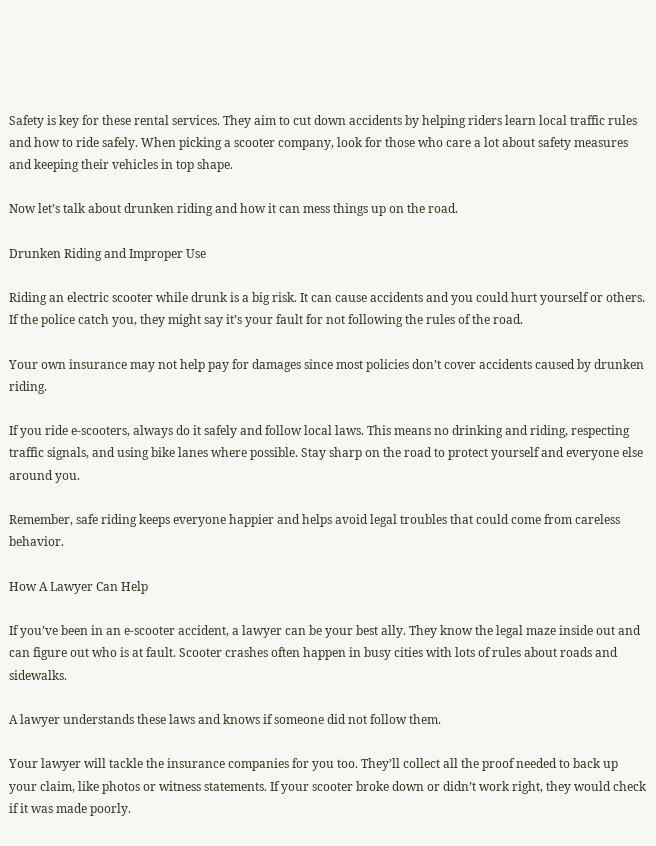Safety is key for these rental services. They aim to cut down accidents by helping riders learn local traffic rules and how to ride safely. When picking a scooter company, look for those who care a lot about safety measures and keeping their vehicles in top shape.

Now let’s talk about drunken riding and how it can mess things up on the road.

Drunken Riding and Improper Use

Riding an electric scooter while drunk is a big risk. It can cause accidents and you could hurt yourself or others. If the police catch you, they might say it’s your fault for not following the rules of the road.

Your own insurance may not help pay for damages since most policies don’t cover accidents caused by drunken riding.

If you ride e-scooters, always do it safely and follow local laws. This means no drinking and riding, respecting traffic signals, and using bike lanes where possible. Stay sharp on the road to protect yourself and everyone else around you.

Remember, safe riding keeps everyone happier and helps avoid legal troubles that could come from careless behavior.

How A Lawyer Can Help

If you’ve been in an e-scooter accident, a lawyer can be your best ally. They know the legal maze inside out and can figure out who is at fault. Scooter crashes often happen in busy cities with lots of rules about roads and sidewalks.

A lawyer understands these laws and knows if someone did not follow them.

Your lawyer will tackle the insurance companies for you too. They’ll collect all the proof needed to back up your claim, like photos or witness statements. If your scooter broke down or didn’t work right, they would check if it was made poorly.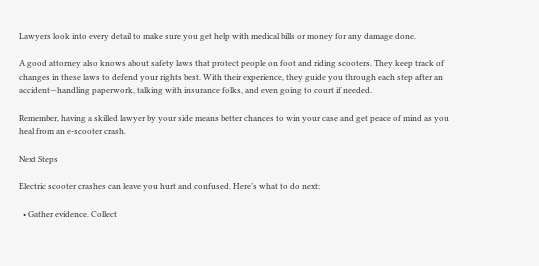Lawyers look into every detail to make sure you get help with medical bills or money for any damage done.

A good attorney also knows about safety laws that protect people on foot and riding scooters. They keep track of changes in these laws to defend your rights best. With their experience, they guide you through each step after an accident—handling paperwork, talking with insurance folks, and even going to court if needed.

Remember, having a skilled lawyer by your side means better chances to win your case and get peace of mind as you heal from an e-scooter crash.

Next Steps

Electric scooter crashes can leave you hurt and confused. Here’s what to do next:

  • Gather evidence. Collect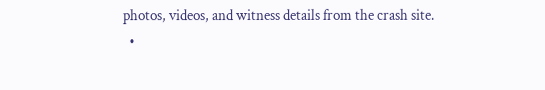photos, videos, and witness details from the crash site.
  •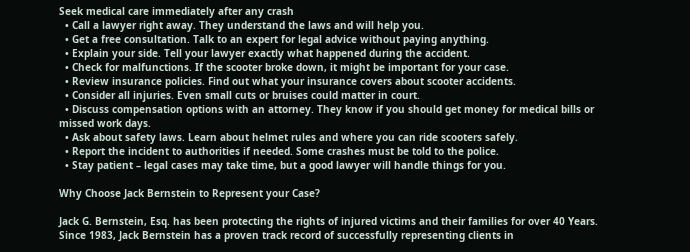Seek medical care immediately after any crash
  • Call a lawyer right away. They understand the laws and will help you.
  • Get a free consultation. Talk to an expert for legal advice without paying anything.
  • Explain your side. Tell your lawyer exactly what happened during the accident.
  • Check for malfunctions. If the scooter broke down, it might be important for your case.
  • Review insurance policies. Find out what your insurance covers about scooter accidents.
  • Consider all injuries. Even small cuts or bruises could matter in court.
  • Discuss compensation options with an attorney. They know if you should get money for medical bills or missed work days.
  • Ask about safety laws. Learn about helmet rules and where you can ride scooters safely.
  • Report the incident to authorities if needed. Some crashes must be told to the police.
  • Stay patient – legal cases may take time, but a good lawyer will handle things for you.

Why Choose Jack Bernstein to Represent your Case?

Jack G. Bernstein, Esq. has been protecting the rights of injured victims and their families for over 40 Years. Since 1983, Jack Bernstein has a proven track record of successfully representing clients in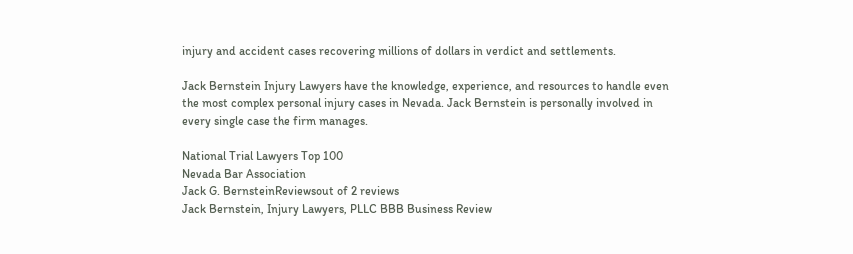injury and accident cases recovering millions of dollars in verdict and settlements.

Jack Bernstein Injury Lawyers have the knowledge, experience, and resources to handle even the most complex personal injury cases in Nevada. Jack Bernstein is personally involved in every single case the firm manages.

National Trial Lawyers Top 100
Nevada Bar Association
Jack G. BernsteinReviewsout of 2 reviews
Jack Bernstein, Injury Lawyers, PLLC BBB Business Review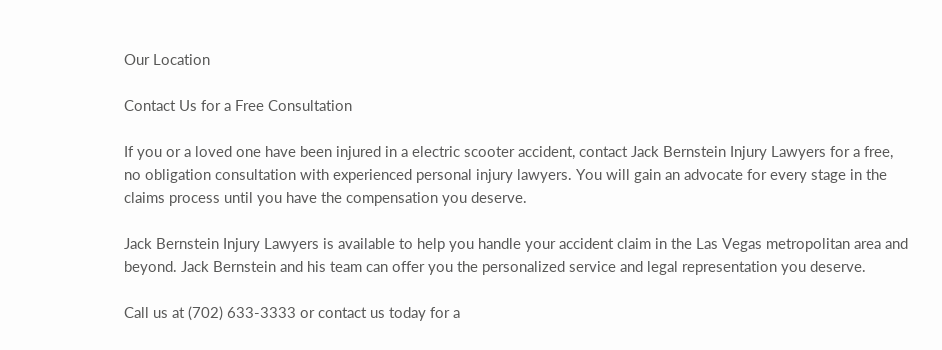Our Location

Contact Us for a Free Consultation

If you or a loved one have been injured in a electric scooter accident, contact Jack Bernstein Injury Lawyers for a free, no obligation consultation with experienced personal injury lawyers. You will gain an advocate for every stage in the claims process until you have the compensation you deserve.

Jack Bernstein Injury Lawyers is available to help you handle your accident claim in the Las Vegas metropolitan area and beyond. Jack Bernstein and his team can offer you the personalized service and legal representation you deserve.

Call us at (702) 633-3333 or contact us today for a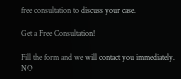free consultation to discuss your case.

Get a Free Consultation!

Fill the form and we will contact you immediately. NO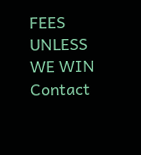FEES UNLESS WE WIN
Contact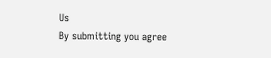Us
By submitting you agree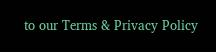to our Terms & Privacy Policy